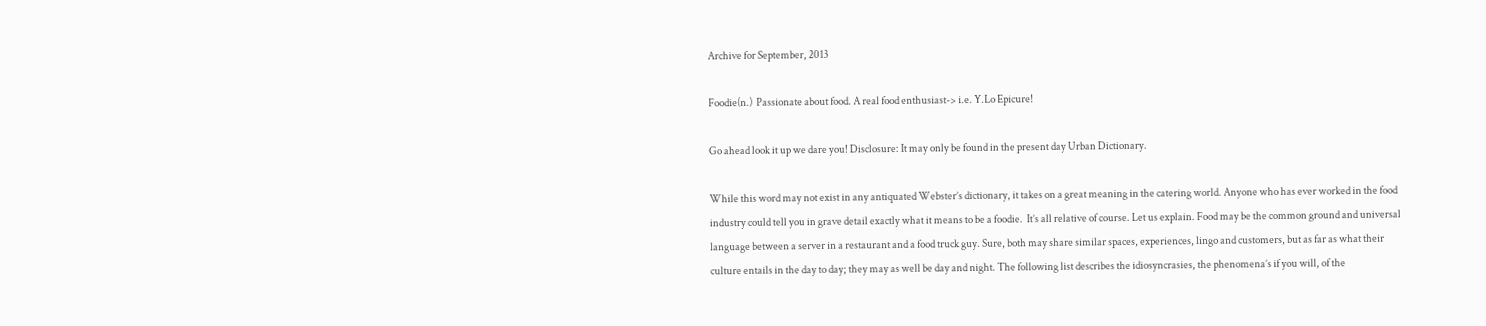Archive for September, 2013

Foodie(n.)  Passionate about food. A real food enthusiast-> i.e. Y.Lo Epicure!

Go ahead look it up we dare you! Disclosure: It may only be found in the present day Urban Dictionary.

While this word may not exist in any antiquated Webster’s dictionary, it takes on a great meaning in the catering world. Anyone who has ever worked in the food industry could tell you in grave detail exactly what it means to be a foodie.  It’s all relative of course. Let us explain. Food may be the common ground and universal language between a server in a restaurant and a food truck guy. Sure, both may share similar spaces, experiences, lingo and customers, but as far as what their culture entails in the day to day; they may as well be day and night. The following list describes the idiosyncrasies, the phenomena’s if you will, of the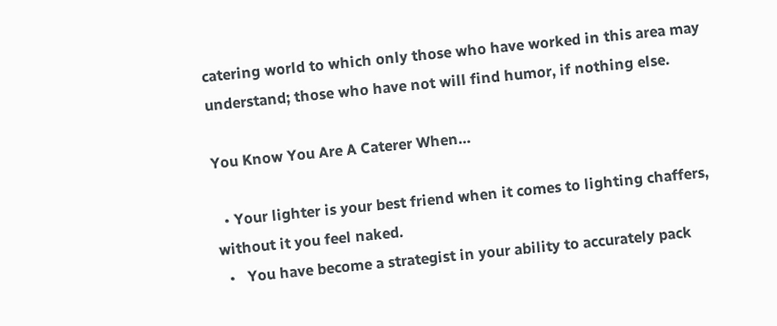catering world to which only those who have worked in this area may understand; those who have not will find humor, if nothing else.

You Know You Are A Caterer When…

  • Your lighter is your best friend when it comes to lighting chaffers, without it you feel naked.
  •   You have become a strategist in your ability to accurately pack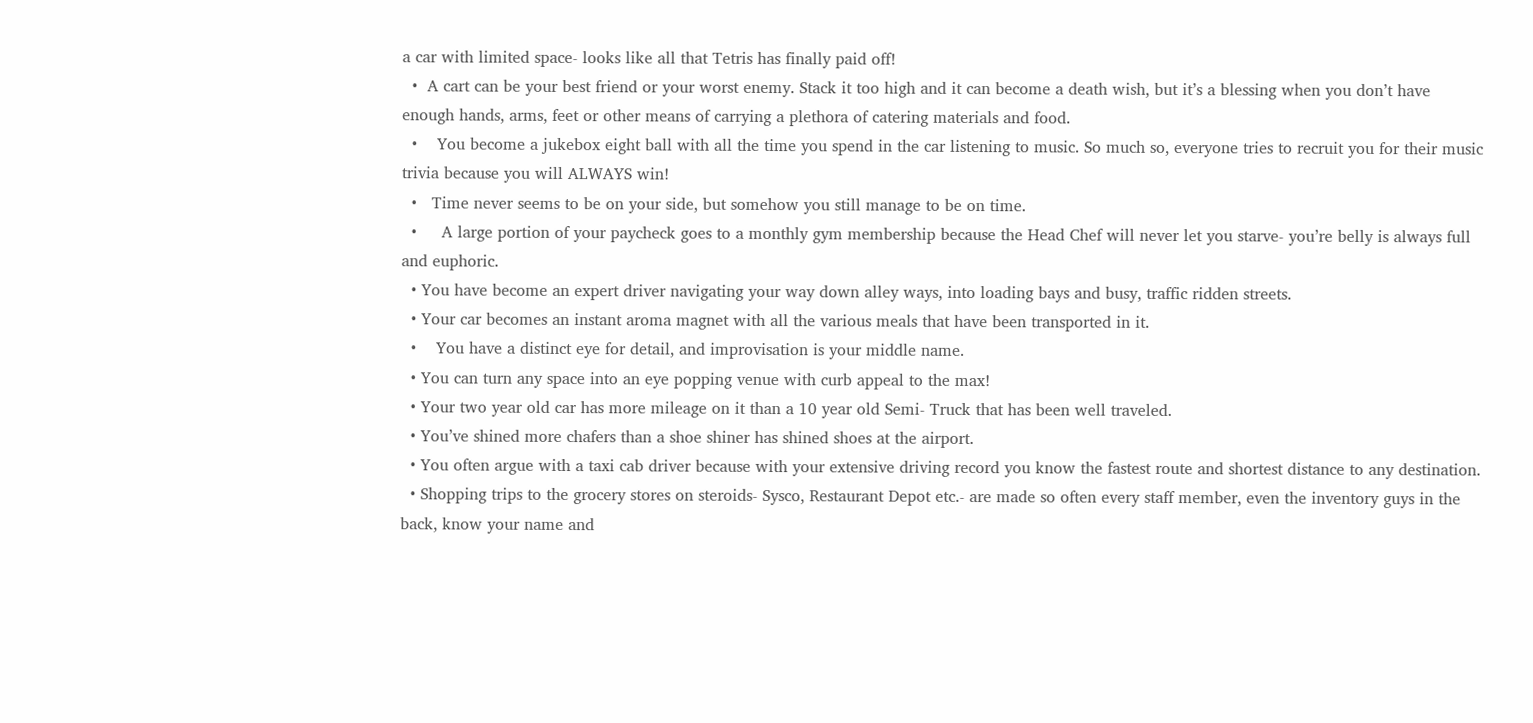a car with limited space- looks like all that Tetris has finally paid off!
  •  A cart can be your best friend or your worst enemy. Stack it too high and it can become a death wish, but it’s a blessing when you don’t have enough hands, arms, feet or other means of carrying a plethora of catering materials and food.
  •    You become a jukebox eight ball with all the time you spend in the car listening to music. So much so, everyone tries to recruit you for their music trivia because you will ALWAYS win!
  •   Time never seems to be on your side, but somehow you still manage to be on time.
  •     A large portion of your paycheck goes to a monthly gym membership because the Head Chef will never let you starve- you’re belly is always full and euphoric.
  • You have become an expert driver navigating your way down alley ways, into loading bays and busy, traffic ridden streets.
  • Your car becomes an instant aroma magnet with all the various meals that have been transported in it.
  •    You have a distinct eye for detail, and improvisation is your middle name.
  • You can turn any space into an eye popping venue with curb appeal to the max!
  • Your two year old car has more mileage on it than a 10 year old Semi- Truck that has been well traveled.
  • You’ve shined more chafers than a shoe shiner has shined shoes at the airport.
  • You often argue with a taxi cab driver because with your extensive driving record you know the fastest route and shortest distance to any destination.
  • Shopping trips to the grocery stores on steroids- Sysco, Restaurant Depot etc.- are made so often every staff member, even the inventory guys in the back, know your name and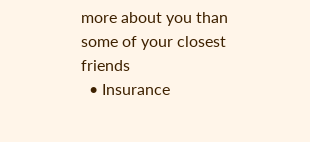more about you than some of your closest friends
  • Insurance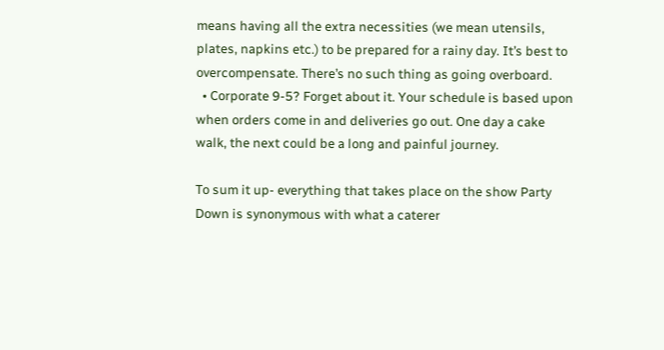means having all the extra necessities (we mean utensils, plates, napkins etc.) to be prepared for a rainy day. It’s best to overcompensate. There’s no such thing as going overboard.
  • Corporate 9-5? Forget about it. Your schedule is based upon when orders come in and deliveries go out. One day a cake walk, the next could be a long and painful journey.

To sum it up- everything that takes place on the show Party Down is synonymous with what a caterer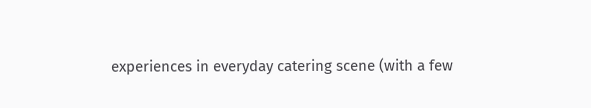experiences in everyday catering scene (with a few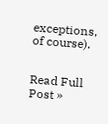exceptions, of course).


Read Full Post »